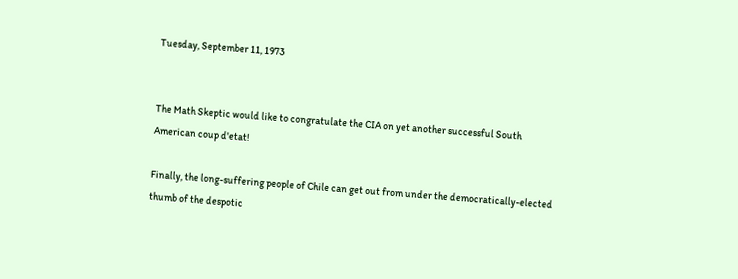Tuesday, September 11, 1973


The Math Skeptic would like to congratulate the CIA on yet another successful South American coup d'etat!

Finally, the long-suffering people of Chile can get out from under the democratically-elected thumb of the despotic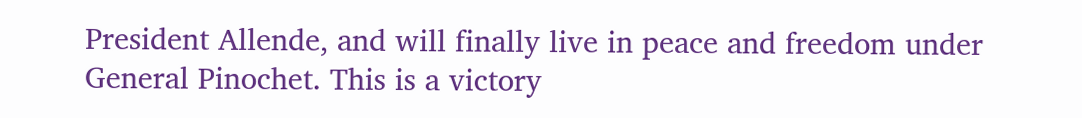President Allende, and will finally live in peace and freedom under General Pinochet. This is a victory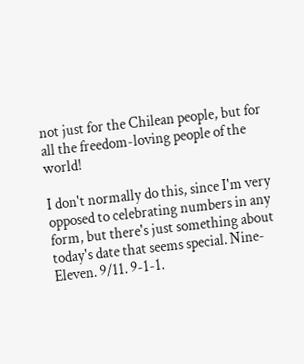not just for the Chilean people, but for all the freedom-loving people of the world!

I don't normally do this, since I'm very opposed to celebrating numbers in any form, but there's just something about today's date that seems special. Nine-Eleven. 9/11. 9-1-1.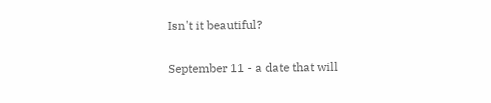Isn't it beautiful?

September 11 - a date that will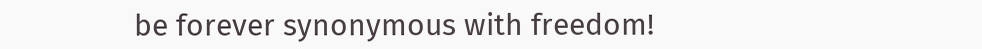be forever synonymous with freedom!